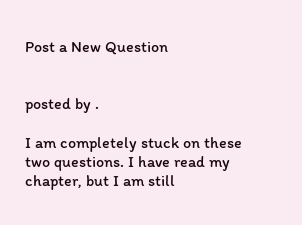Post a New Question


posted by .

I am completely stuck on these two questions. I have read my chapter, but I am still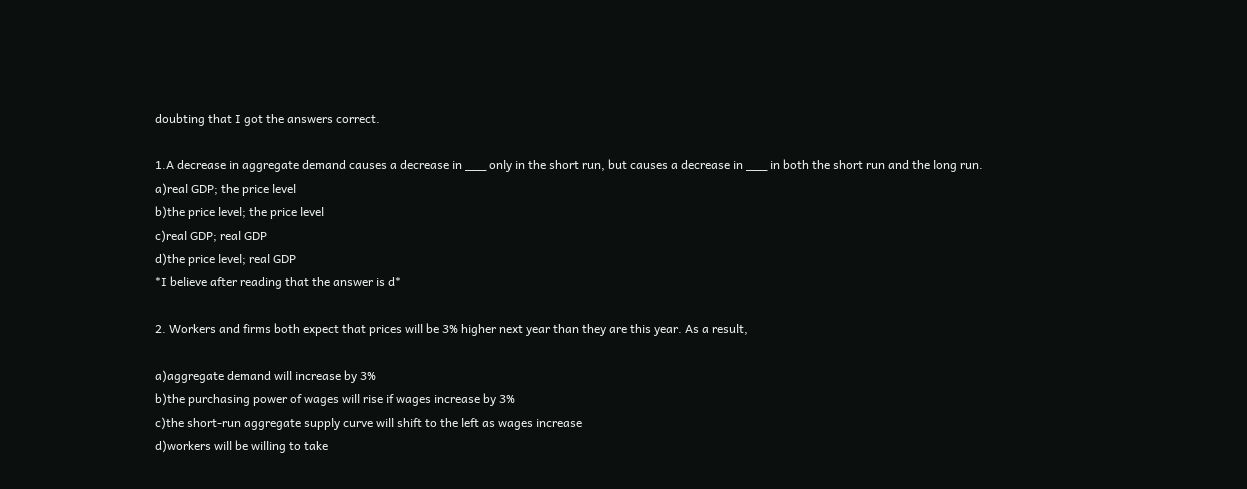doubting that I got the answers correct.

1.A decrease in aggregate demand causes a decrease in ___ only in the short run, but causes a decrease in ___ in both the short run and the long run.
a)real GDP; the price level
b)the price level; the price level
c)real GDP; real GDP
d)the price level; real GDP
*I believe after reading that the answer is d*

2. Workers and firms both expect that prices will be 3% higher next year than they are this year. As a result,

a)aggregate demand will increase by 3%
b)the purchasing power of wages will rise if wages increase by 3%
c)the short-run aggregate supply curve will shift to the left as wages increase
d)workers will be willing to take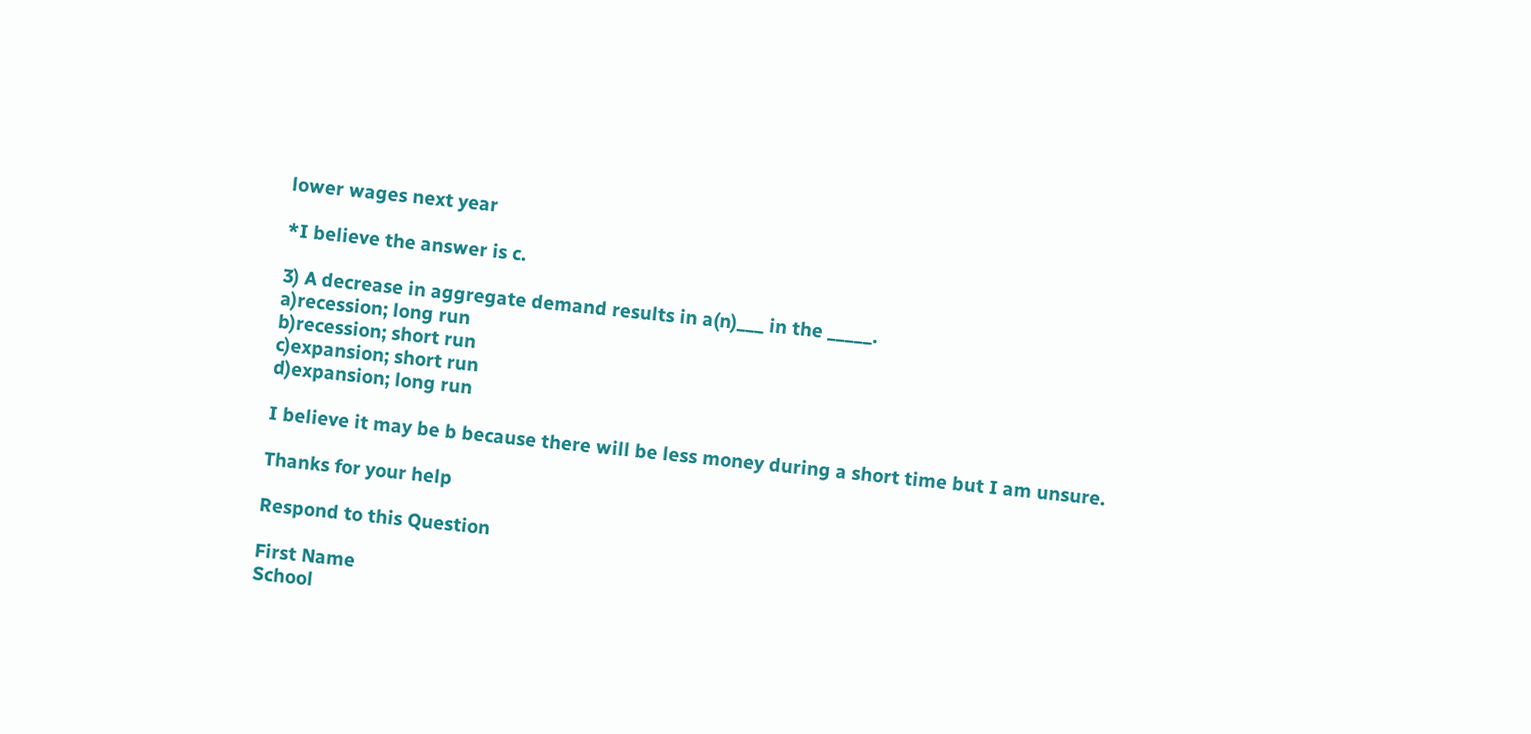lower wages next year

*I believe the answer is c.

3) A decrease in aggregate demand results in a(n)___ in the _____.
a)recession; long run
b)recession; short run
c)expansion; short run
d)expansion; long run

I believe it may be b because there will be less money during a short time but I am unsure.

Thanks for your help

Respond to this Question

First Name
School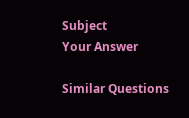Subject
Your Answer

Similar Questions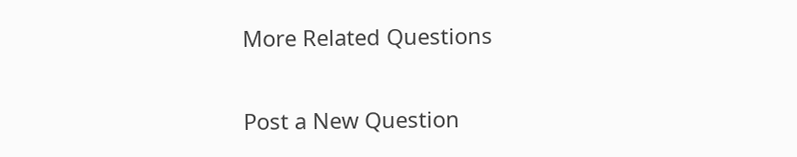More Related Questions

Post a New Question